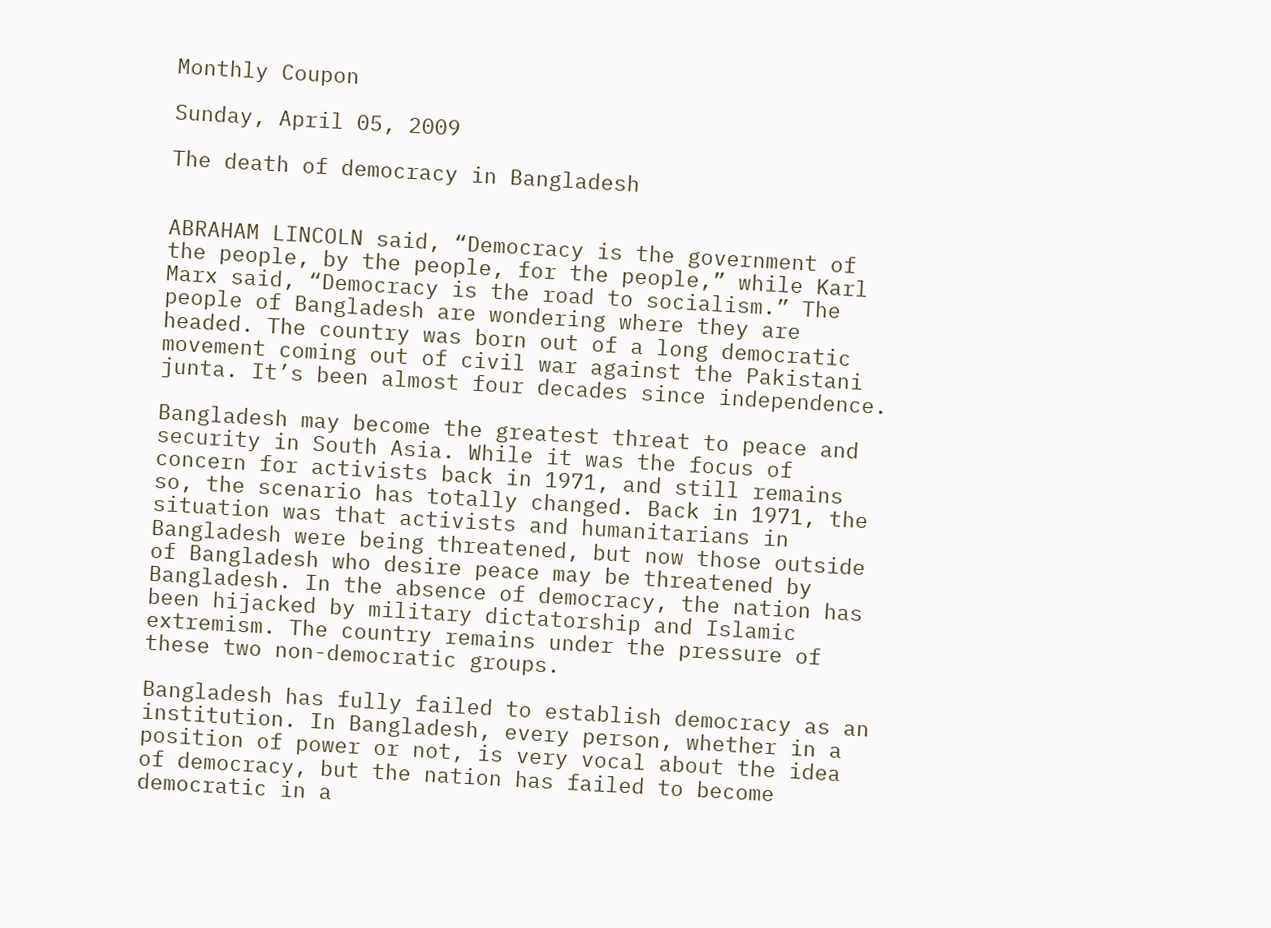Monthly Coupon

Sunday, April 05, 2009

The death of democracy in Bangladesh


ABRAHAM LINCOLN said, “Democracy is the government of the people, by the people, for the people,” while Karl Marx said, “Democracy is the road to socialism.” The people of Bangladesh are wondering where they are headed. The country was born out of a long democratic movement coming out of civil war against the Pakistani junta. It’s been almost four decades since independence.

Bangladesh may become the greatest threat to peace and security in South Asia. While it was the focus of concern for activists back in 1971, and still remains so, the scenario has totally changed. Back in 1971, the situation was that activists and humanitarians in Bangladesh were being threatened, but now those outside of Bangladesh who desire peace may be threatened by Bangladesh. In the absence of democracy, the nation has been hijacked by military dictatorship and Islamic extremism. The country remains under the pressure of these two non-democratic groups.

Bangladesh has fully failed to establish democracy as an institution. In Bangladesh, every person, whether in a position of power or not, is very vocal about the idea of democracy, but the nation has failed to become democratic in a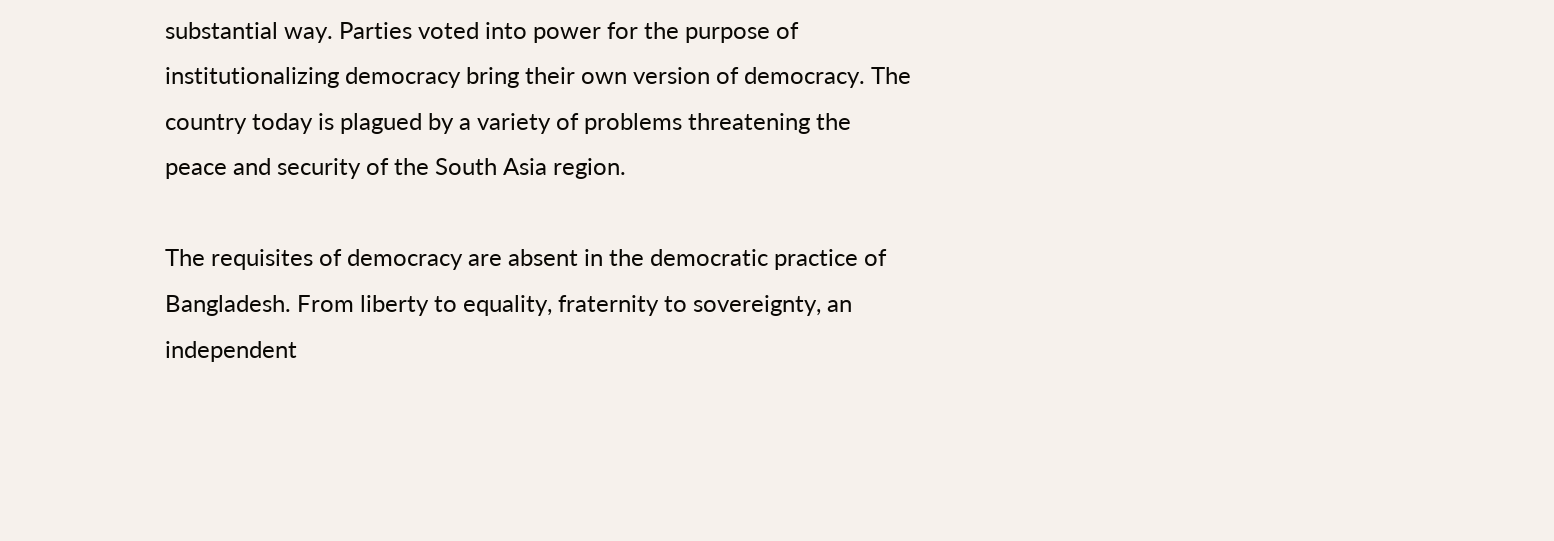substantial way. Parties voted into power for the purpose of institutionalizing democracy bring their own version of democracy. The country today is plagued by a variety of problems threatening the peace and security of the South Asia region.

The requisites of democracy are absent in the democratic practice of Bangladesh. From liberty to equality, fraternity to sovereignty, an independent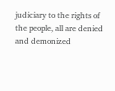judiciary to the rights of the people, all are denied and demonized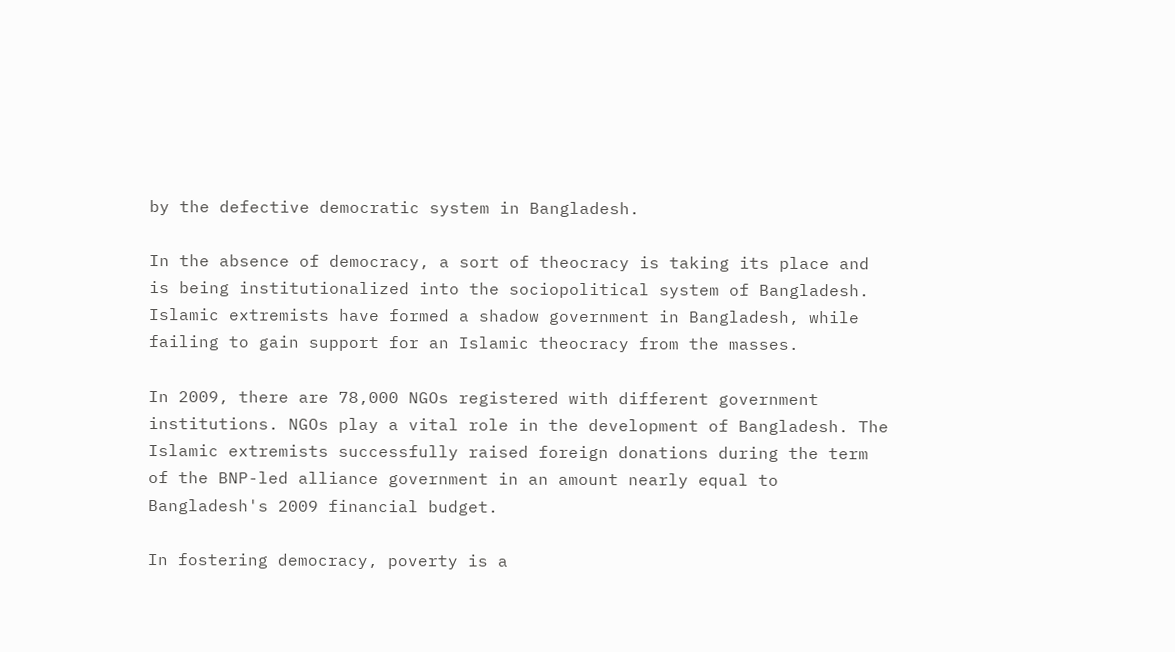by the defective democratic system in Bangladesh.

In the absence of democracy, a sort of theocracy is taking its place and is being institutionalized into the sociopolitical system of Bangladesh. Islamic extremists have formed a shadow government in Bangladesh, while failing to gain support for an Islamic theocracy from the masses.

In 2009, there are 78,000 NGOs registered with different government institutions. NGOs play a vital role in the development of Bangladesh. The Islamic extremists successfully raised foreign donations during the term of the BNP-led alliance government in an amount nearly equal to Bangladesh's 2009 financial budget.

In fostering democracy, poverty is a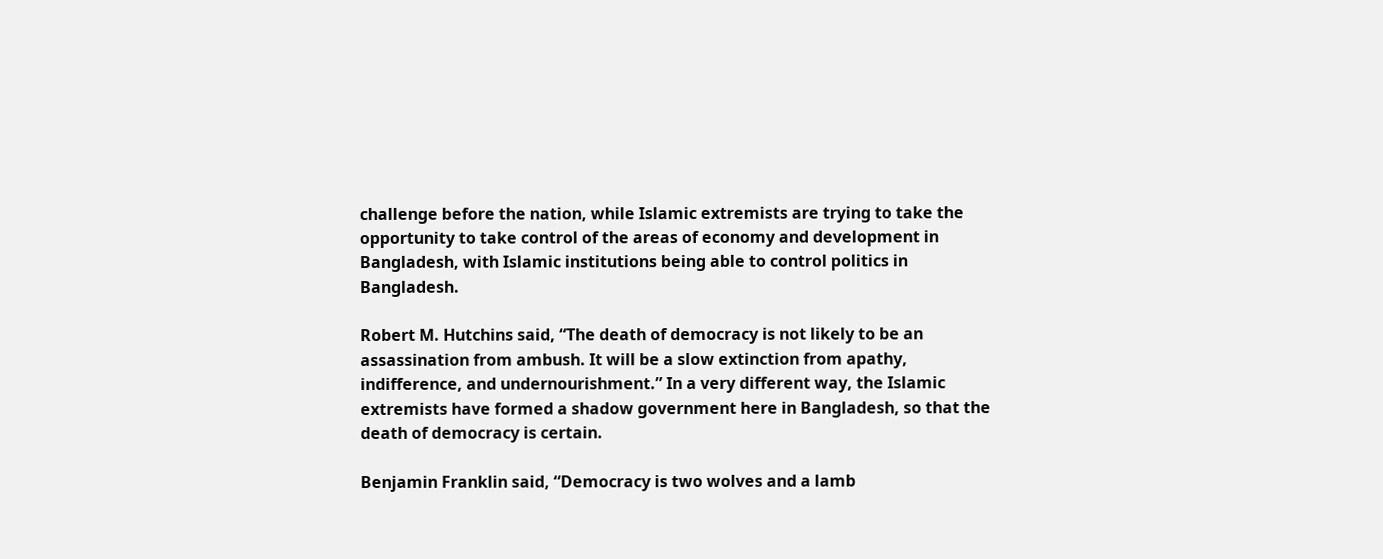challenge before the nation, while Islamic extremists are trying to take the opportunity to take control of the areas of economy and development in Bangladesh, with Islamic institutions being able to control politics in Bangladesh.

Robert M. Hutchins said, “The death of democracy is not likely to be an assassination from ambush. It will be a slow extinction from apathy, indifference, and undernourishment.” In a very different way, the Islamic extremists have formed a shadow government here in Bangladesh, so that the death of democracy is certain.

Benjamin Franklin said, “Democracy is two wolves and a lamb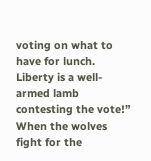voting on what to have for lunch. Liberty is a well-armed lamb contesting the vote!” When the wolves fight for the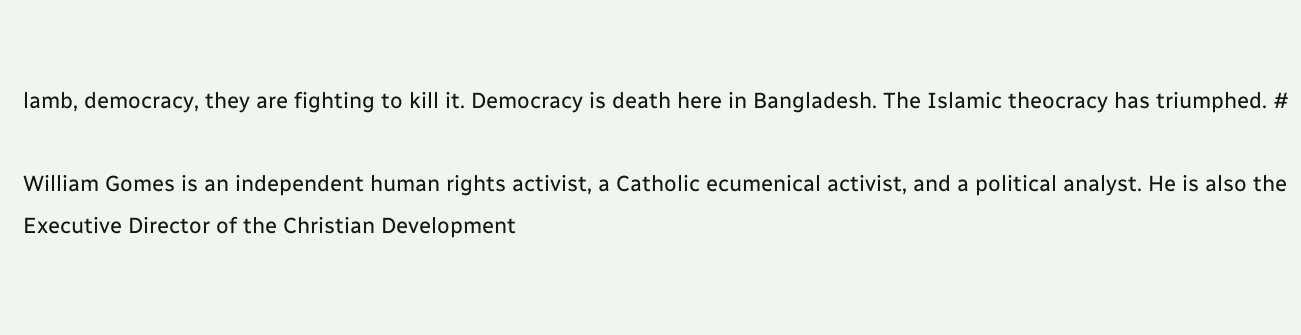lamb, democracy, they are fighting to kill it. Democracy is death here in Bangladesh. The Islamic theocracy has triumphed. #

William Gomes is an independent human rights activist, a Catholic ecumenical activist, and a political analyst. He is also the Executive Director of the Christian Development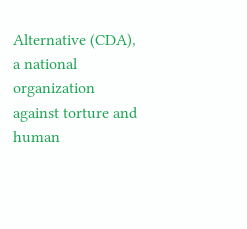Alternative (CDA), a national organization against torture and human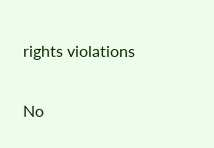rights violations

No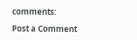comments:

Post a Comment